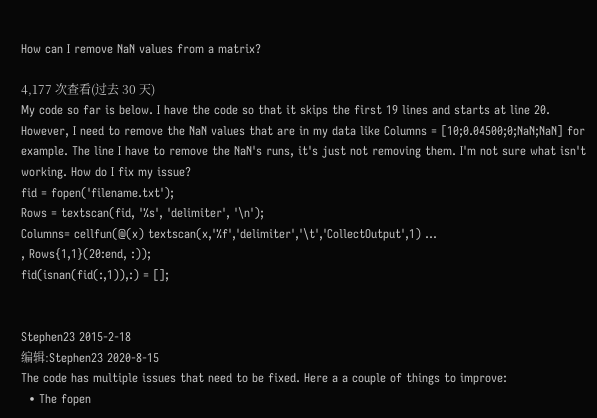How can I remove NaN values from a matrix?

4,177 次查看(过去 30 天)
My code so far is below. I have the code so that it skips the first 19 lines and starts at line 20. However, I need to remove the NaN values that are in my data like Columns = [10;0.04500;0;NaN;NaN] for example. The line I have to remove the NaN's runs, it's just not removing them. I'm not sure what isn't working. How do I fix my issue?
fid = fopen('filename.txt');
Rows = textscan(fid, '%s', 'delimiter', '\n');
Columns= cellfun(@(x) textscan(x,'%f','delimiter','\t','CollectOutput',1) ...
, Rows{1,1}(20:end, :));
fid(isnan(fid(:,1)),:) = [];


Stephen23 2015-2-18
编辑:Stephen23 2020-8-15
The code has multiple issues that need to be fixed. Here a a couple of things to improve:
  • The fopen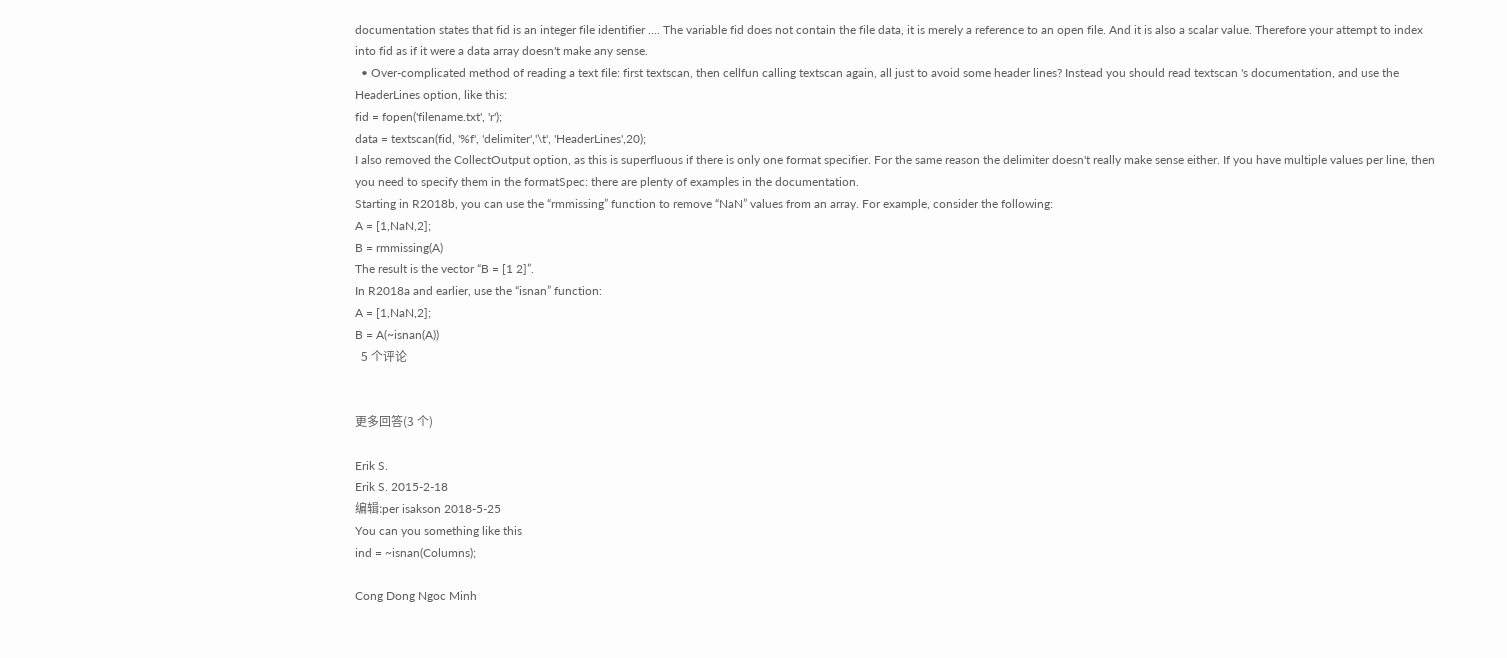documentation states that fid is an integer file identifier .... The variable fid does not contain the file data, it is merely a reference to an open file. And it is also a scalar value. Therefore your attempt to index into fid as if it were a data array doesn't make any sense.
  • Over-complicated method of reading a text file: first textscan, then cellfun calling textscan again, all just to avoid some header lines? Instead you should read textscan 's documentation, and use the HeaderLines option, like this:
fid = fopen('filename.txt', 'r');
data = textscan(fid, '%f', 'delimiter','\t', 'HeaderLines',20);
I also removed the CollectOutput option, as this is superfluous if there is only one format specifier. For the same reason the delimiter doesn't really make sense either. If you have multiple values per line, then you need to specify them in the formatSpec: there are plenty of examples in the documentation.
Starting in R2018b, you can use the “rmmissing” function to remove “NaN” values from an array. For example, consider the following:
A = [1,NaN,2];
B = rmmissing(A)
The result is the vector “B = [1 2]”.
In R2018a and earlier, use the “isnan” function:
A = [1,NaN,2];
B = A(~isnan(A))
  5 个评论


更多回答(3 个)

Erik S.
Erik S. 2015-2-18
编辑:per isakson 2018-5-25
You can you something like this
ind = ~isnan(Columns);

Cong Dong Ngoc Minh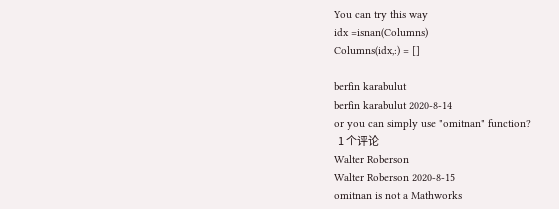You can try this way
idx =isnan(Columns)
Columns(idx,:) = []

berfin karabulut
berfin karabulut 2020-8-14
or you can simply use "omitnan" function?
  1 个评论
Walter Roberson
Walter Roberson 2020-8-15
omitnan is not a Mathworks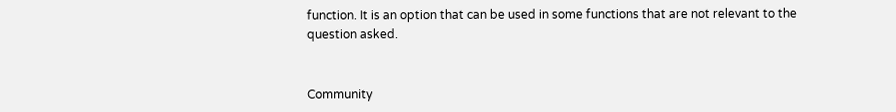function. It is an option that can be used in some functions that are not relevant to the question asked.


Community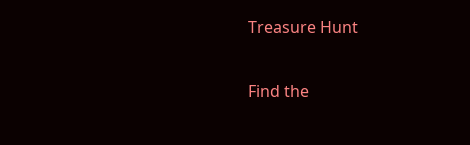Treasure Hunt

Find the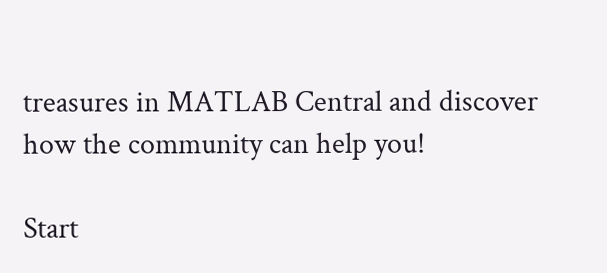treasures in MATLAB Central and discover how the community can help you!

Start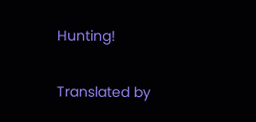Hunting!

Translated by